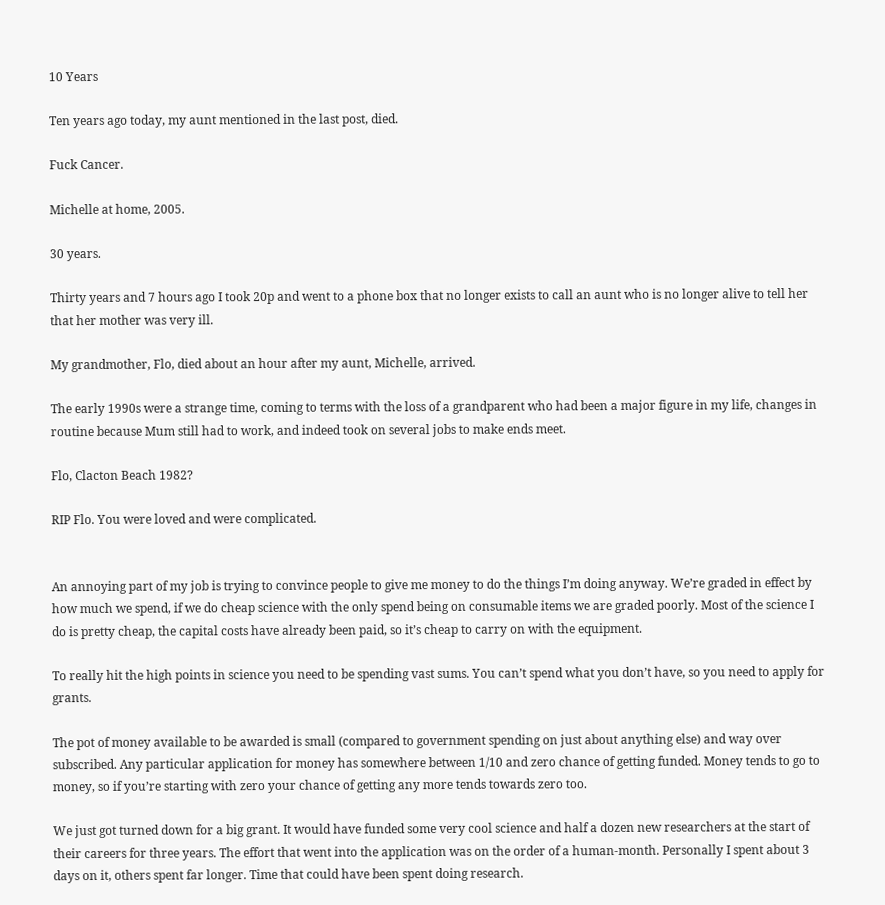10 Years

Ten years ago today, my aunt mentioned in the last post, died.

Fuck Cancer.

Michelle at home, 2005.

30 years.

Thirty years and 7 hours ago I took 20p and went to a phone box that no longer exists to call an aunt who is no longer alive to tell her that her mother was very ill.

My grandmother, Flo, died about an hour after my aunt, Michelle, arrived.

The early 1990s were a strange time, coming to terms with the loss of a grandparent who had been a major figure in my life, changes in routine because Mum still had to work, and indeed took on several jobs to make ends meet.

Flo, Clacton Beach 1982?

RIP Flo. You were loved and were complicated.


An annoying part of my job is trying to convince people to give me money to do the things I’m doing anyway. We’re graded in effect by how much we spend, if we do cheap science with the only spend being on consumable items we are graded poorly. Most of the science I do is pretty cheap, the capital costs have already been paid, so it’s cheap to carry on with the equipment.

To really hit the high points in science you need to be spending vast sums. You can’t spend what you don’t have, so you need to apply for grants.

The pot of money available to be awarded is small (compared to government spending on just about anything else) and way over subscribed. Any particular application for money has somewhere between 1/10 and zero chance of getting funded. Money tends to go to money, so if you’re starting with zero your chance of getting any more tends towards zero too.

We just got turned down for a big grant. It would have funded some very cool science and half a dozen new researchers at the start of their careers for three years. The effort that went into the application was on the order of a human-month. Personally I spent about 3 days on it, others spent far longer. Time that could have been spent doing research.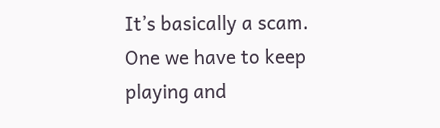It’s basically a scam. One we have to keep playing and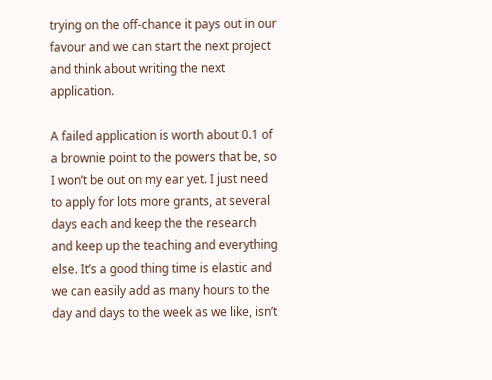trying on the off-chance it pays out in our favour and we can start the next project and think about writing the next application.

A failed application is worth about 0.1 of a brownie point to the powers that be, so I won’t be out on my ear yet. I just need to apply for lots more grants, at several days each and keep the the research and keep up the teaching and everything else. It’s a good thing time is elastic and we can easily add as many hours to the day and days to the week as we like, isn’t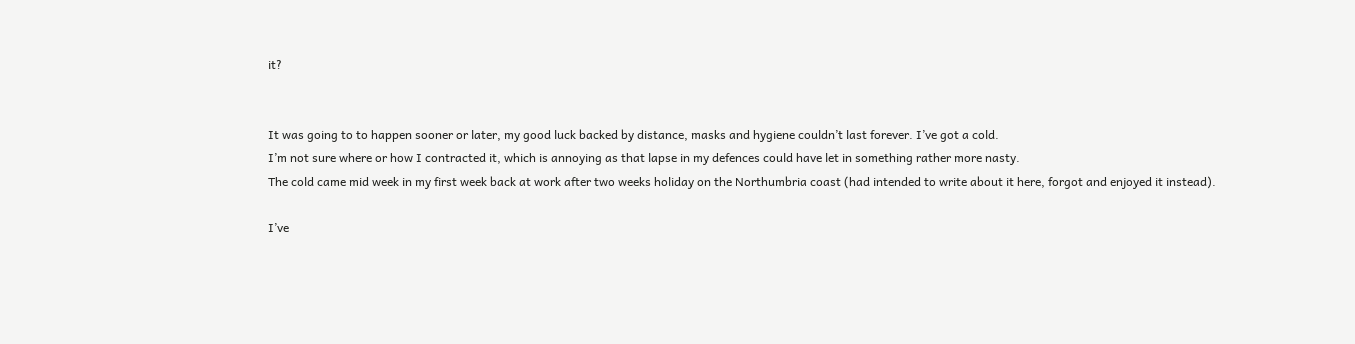it?


It was going to to happen sooner or later, my good luck backed by distance, masks and hygiene couldn’t last forever. I’ve got a cold.
I’m not sure where or how I contracted it, which is annoying as that lapse in my defences could have let in something rather more nasty.
The cold came mid week in my first week back at work after two weeks holiday on the Northumbria coast (had intended to write about it here, forgot and enjoyed it instead).

I’ve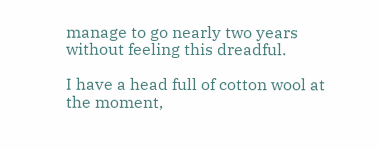manage to go nearly two years without feeling this dreadful.

I have a head full of cotton wool at the moment,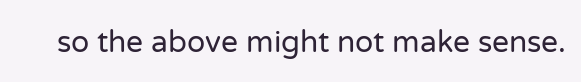so the above might not make sense.